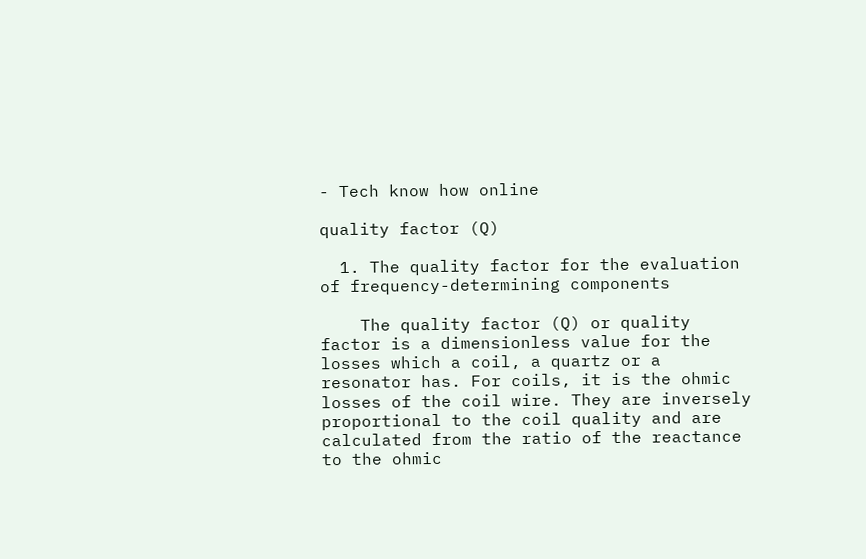- Tech know how online

quality factor (Q)

  1. The quality factor for the evaluation of frequency-determining components

    The quality factor (Q) or quality factor is a dimensionless value for the losses which a coil, a quartz or a resonator has. For coils, it is the ohmic losses of the coil wire. They are inversely proportional to the coil quality and are calculated from the ratio of the reactance to the ohmic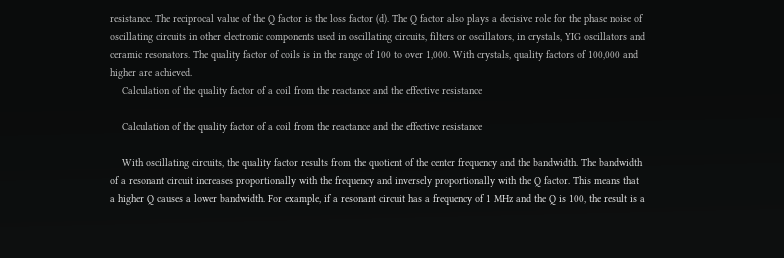resistance. The reciprocal value of the Q factor is the loss factor (d). The Q factor also plays a decisive role for the phase noise of oscillating circuits in other electronic components used in oscillating circuits, filters or oscillators, in crystals, YIG oscillators and ceramic resonators. The quality factor of coils is in the range of 100 to over 1,000. With crystals, quality factors of 100,000 and higher are achieved.
    Calculation of the quality factor of a coil from the reactance and the effective resistance

    Calculation of the quality factor of a coil from the reactance and the effective resistance

    With oscillating circuits, the quality factor results from the quotient of the center frequency and the bandwidth. The bandwidth of a resonant circuit increases proportionally with the frequency and inversely proportionally with the Q factor. This means that a higher Q causes a lower bandwidth. For example, if a resonant circuit has a frequency of 1 MHz and the Q is 100, the result is a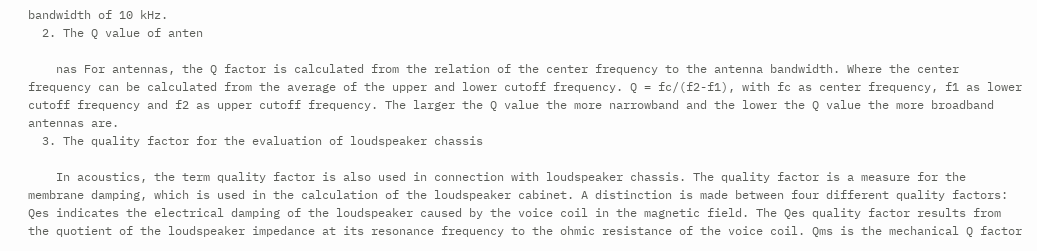bandwidth of 10 kHz.
  2. The Q value of anten

    nas For antennas, the Q factor is calculated from the relation of the center frequency to the antenna bandwidth. Where the center frequency can be calculated from the average of the upper and lower cutoff frequency. Q = fc/(f2-f1), with fc as center frequency, f1 as lower cutoff frequency and f2 as upper cutoff frequency. The larger the Q value the more narrowband and the lower the Q value the more broadband antennas are.
  3. The quality factor for the evaluation of loudspeaker chassis

    In acoustics, the term quality factor is also used in connection with loudspeaker chassis. The quality factor is a measure for the membrane damping, which is used in the calculation of the loudspeaker cabinet. A distinction is made between four different quality factors: Qes indicates the electrical damping of the loudspeaker caused by the voice coil in the magnetic field. The Qes quality factor results from the quotient of the loudspeaker impedance at its resonance frequency to the ohmic resistance of the voice coil. Qms is the mechanical Q factor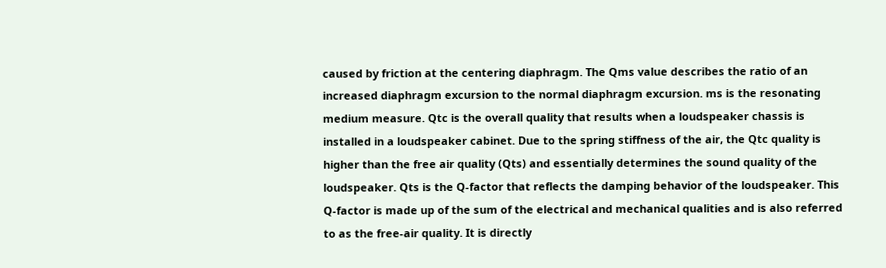caused by friction at the centering diaphragm. The Qms value describes the ratio of an increased diaphragm excursion to the normal diaphragm excursion. ms is the resonating medium measure. Qtc is the overall quality that results when a loudspeaker chassis is installed in a loudspeaker cabinet. Due to the spring stiffness of the air, the Qtc quality is higher than the free air quality (Qts) and essentially determines the sound quality of the loudspeaker. Qts is the Q-factor that reflects the damping behavior of the loudspeaker. This Q-factor is made up of the sum of the electrical and mechanical qualities and is also referred to as the free-air quality. It is directly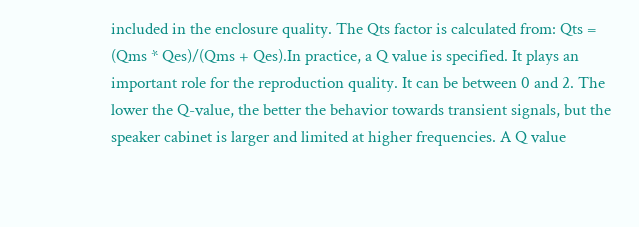included in the enclosure quality. The Qts factor is calculated from: Qts = (Qms * Qes)/(Qms + Qes).In practice, a Q value is specified. It plays an important role for the reproduction quality. It can be between 0 and 2. The lower the Q-value, the better the behavior towards transient signals, but the speaker cabinet is larger and limited at higher frequencies. A Q value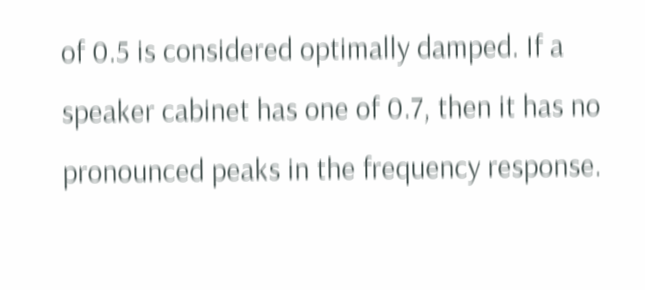of 0.5 is considered optimally damped. If a speaker cabinet has one of 0.7, then it has no pronounced peaks in the frequency response.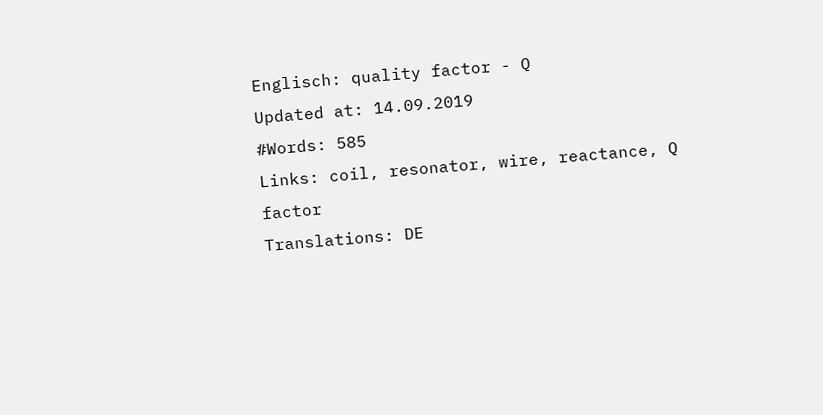Englisch: quality factor - Q
Updated at: 14.09.2019
#Words: 585
Links: coil, resonator, wire, reactance, Q factor
Translations: DE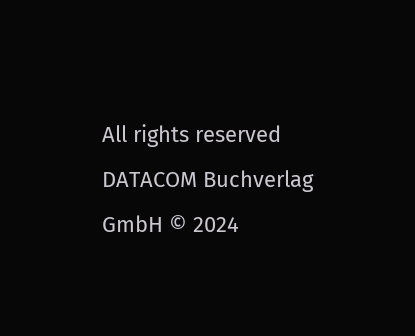All rights reserved DATACOM Buchverlag GmbH © 2024